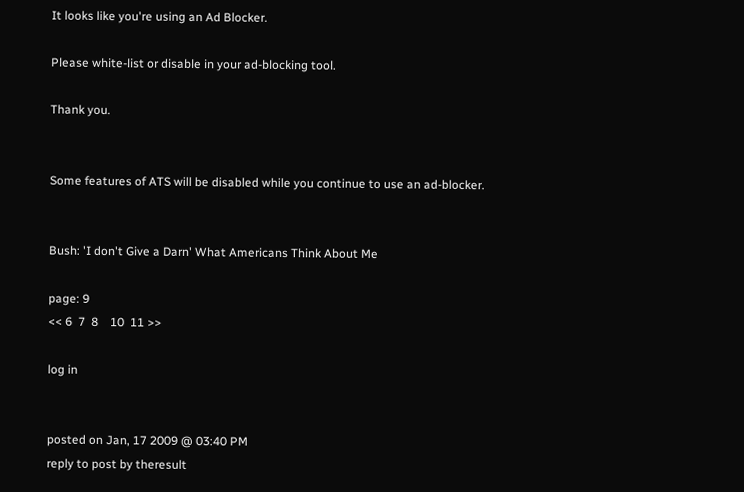It looks like you're using an Ad Blocker.

Please white-list or disable in your ad-blocking tool.

Thank you.


Some features of ATS will be disabled while you continue to use an ad-blocker.


Bush: 'I don't Give a Darn' What Americans Think About Me

page: 9
<< 6  7  8    10  11 >>

log in


posted on Jan, 17 2009 @ 03:40 PM
reply to post by theresult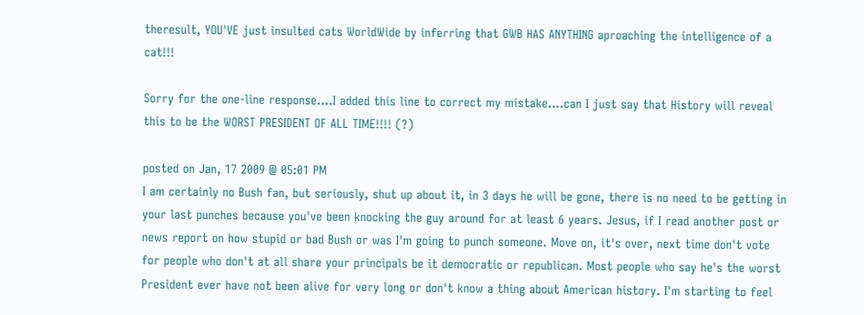theresult, YOU'VE just insulted cats WorldWide by inferring that GWB HAS ANYTHING aproaching the intelligence of a cat!!!

Sorry for the one-line response....I added this line to correct my mistake....can I just say that History will reveal this to be the WORST PRESIDENT OF ALL TIME!!!! (?)

posted on Jan, 17 2009 @ 05:01 PM
I am certainly no Bush fan, but seriously, shut up about it, in 3 days he will be gone, there is no need to be getting in your last punches because you've been knocking the guy around for at least 6 years. Jesus, if I read another post or news report on how stupid or bad Bush or was I'm going to punch someone. Move on, it's over, next time don't vote for people who don't at all share your principals be it democratic or republican. Most people who say he's the worst President ever have not been alive for very long or don't know a thing about American history. I'm starting to feel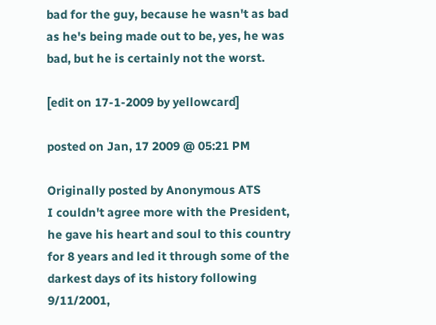bad for the guy, because he wasn't as bad as he's being made out to be, yes, he was bad, but he is certainly not the worst.

[edit on 17-1-2009 by yellowcard]

posted on Jan, 17 2009 @ 05:21 PM

Originally posted by Anonymous ATS
I couldn't agree more with the President, he gave his heart and soul to this country for 8 years and led it through some of the darkest days of its history following 9/11/2001,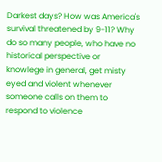Darkest days? How was America's survival threatened by 9-11? Why do so many people, who have no historical perspective or knowlege in general, get misty eyed and violent whenever someone calls on them to respond to violence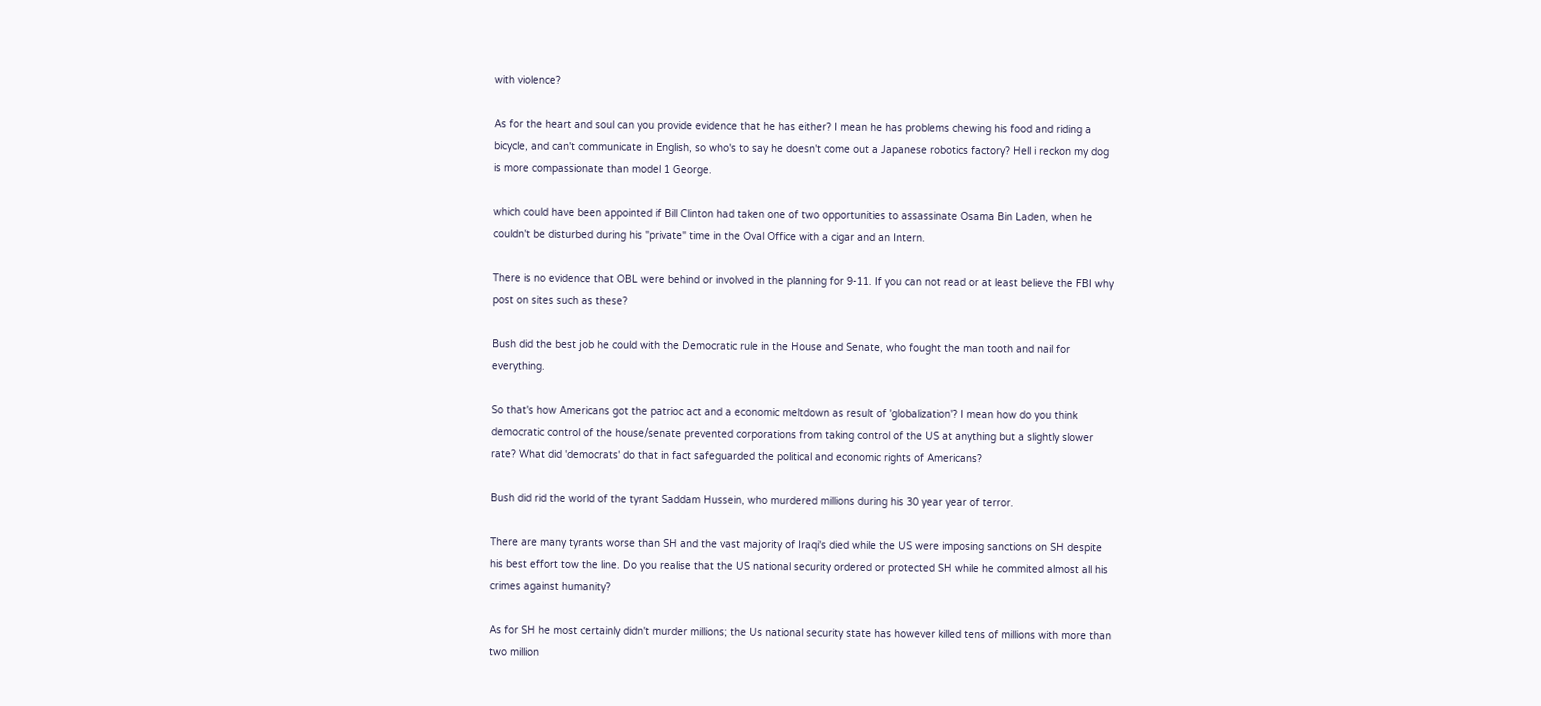with violence?

As for the heart and soul can you provide evidence that he has either? I mean he has problems chewing his food and riding a bicycle, and can't communicate in English, so who's to say he doesn't come out a Japanese robotics factory? Hell i reckon my dog is more compassionate than model 1 George.

which could have been appointed if Bill Clinton had taken one of two opportunities to assassinate Osama Bin Laden, when he couldn't be disturbed during his "private" time in the Oval Office with a cigar and an Intern.

There is no evidence that OBL were behind or involved in the planning for 9-11. If you can not read or at least believe the FBI why post on sites such as these?

Bush did the best job he could with the Democratic rule in the House and Senate, who fought the man tooth and nail for everything.

So that's how Americans got the patrioc act and a economic meltdown as result of 'globalization'? I mean how do you think democratic control of the house/senate prevented corporations from taking control of the US at anything but a slightly slower rate? What did 'democrats' do that in fact safeguarded the political and economic rights of Americans?

Bush did rid the world of the tyrant Saddam Hussein, who murdered millions during his 30 year year of terror.

There are many tyrants worse than SH and the vast majority of Iraqi's died while the US were imposing sanctions on SH despite his best effort tow the line. Do you realise that the US national security ordered or protected SH while he commited almost all his crimes against humanity?

As for SH he most certainly didn't murder millions; the Us national security state has however killed tens of millions with more than two million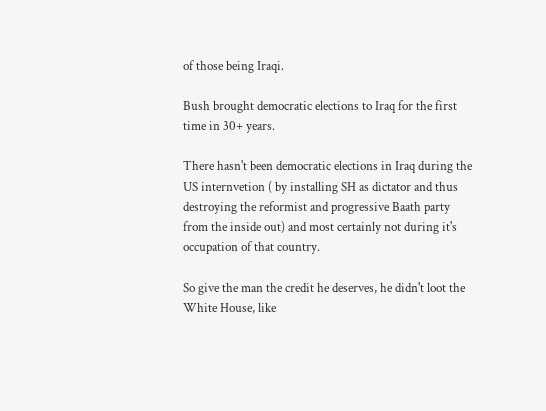of those being Iraqi.

Bush brought democratic elections to Iraq for the first time in 30+ years.

There hasn't been democratic elections in Iraq during the US internvetion ( by installing SH as dictator and thus destroying the reformist and progressive Baath party from the inside out) and most certainly not during it's occupation of that country.

So give the man the credit he deserves, he didn't loot the White House, like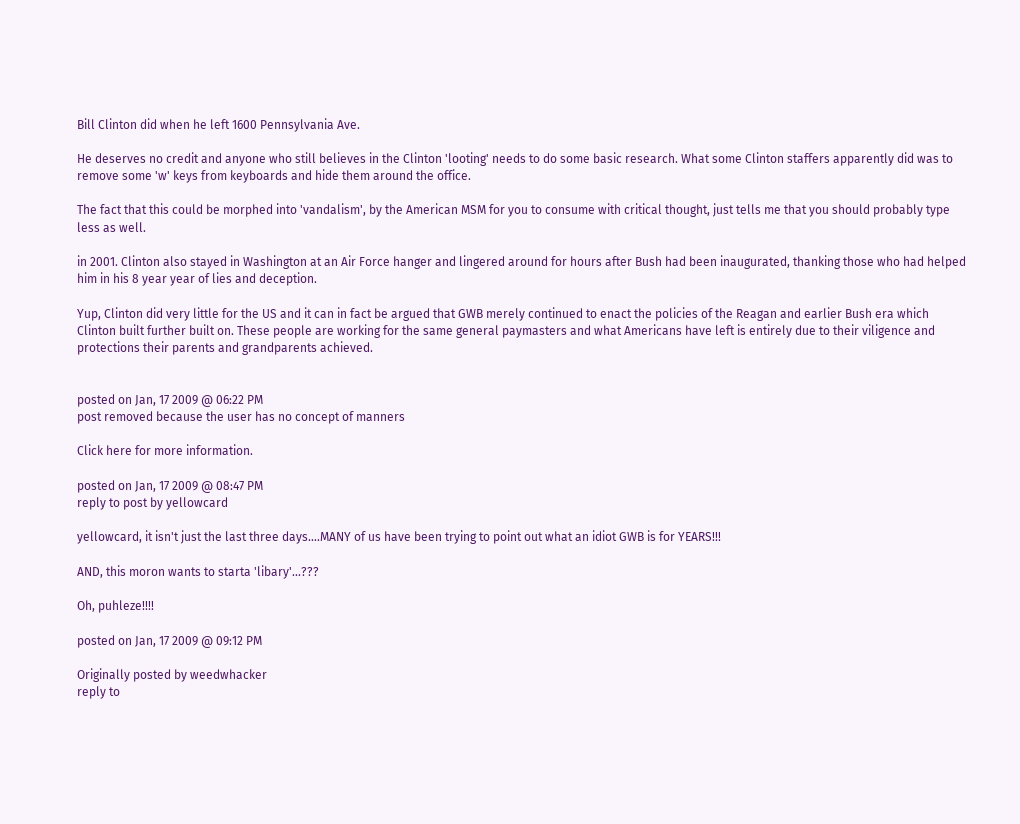Bill Clinton did when he left 1600 Pennsylvania Ave.

He deserves no credit and anyone who still believes in the Clinton 'looting' needs to do some basic research. What some Clinton staffers apparently did was to remove some 'w' keys from keyboards and hide them around the office.

The fact that this could be morphed into 'vandalism', by the American MSM for you to consume with critical thought, just tells me that you should probably type less as well.

in 2001. Clinton also stayed in Washington at an Air Force hanger and lingered around for hours after Bush had been inaugurated, thanking those who had helped him in his 8 year year of lies and deception.

Yup, Clinton did very little for the US and it can in fact be argued that GWB merely continued to enact the policies of the Reagan and earlier Bush era which Clinton built further built on. These people are working for the same general paymasters and what Americans have left is entirely due to their viligence and protections their parents and grandparents achieved.


posted on Jan, 17 2009 @ 06:22 PM
post removed because the user has no concept of manners

Click here for more information.

posted on Jan, 17 2009 @ 08:47 PM
reply to post by yellowcard

yellowcard, it isn't just the last three days....MANY of us have been trying to point out what an idiot GWB is for YEARS!!!

AND, this moron wants to starta 'libary'...???

Oh, puhleze!!!!

posted on Jan, 17 2009 @ 09:12 PM

Originally posted by weedwhacker
reply to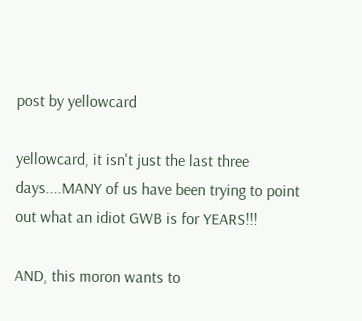post by yellowcard

yellowcard, it isn't just the last three days....MANY of us have been trying to point out what an idiot GWB is for YEARS!!!

AND, this moron wants to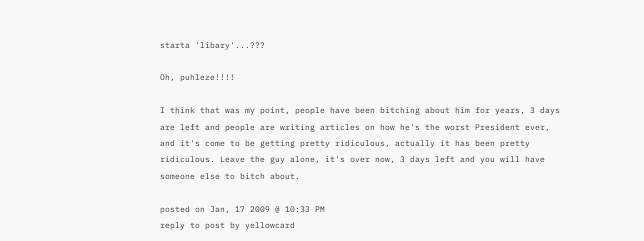starta 'libary'...???

Oh, puhleze!!!!

I think that was my point, people have been bitching about him for years, 3 days are left and people are writing articles on how he's the worst President ever, and it's come to be getting pretty ridiculous, actually it has been pretty ridiculous. Leave the guy alone, it's over now, 3 days left and you will have someone else to bitch about.

posted on Jan, 17 2009 @ 10:33 PM
reply to post by yellowcard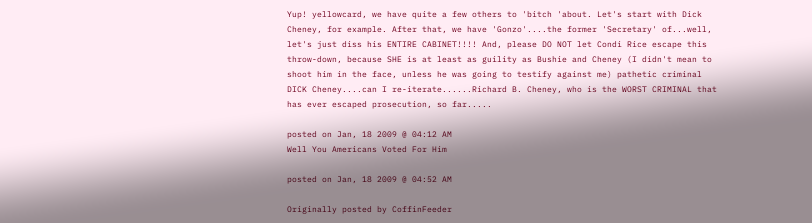Yup! yellowcard, we have quite a few others to 'bitch 'about. Let's start with Dick Cheney, for example. After that, we have 'Gonzo'....the former 'Secretary' of...well, let's just diss his ENTIRE CABINET!!!! And, please DO NOT let Condi Rice escape this throw-down, because SHE is at least as guility as Bushie and Cheney (I didn't mean to shoot him in the face, unless he was going to testify against me) pathetic criminal DICK Cheney....can I re-iterate......Richard B. Cheney, who is the WORST CRIMINAL that has ever escaped prosecution, so far.....

posted on Jan, 18 2009 @ 04:12 AM
Well You Americans Voted For Him

posted on Jan, 18 2009 @ 04:52 AM

Originally posted by CoffinFeeder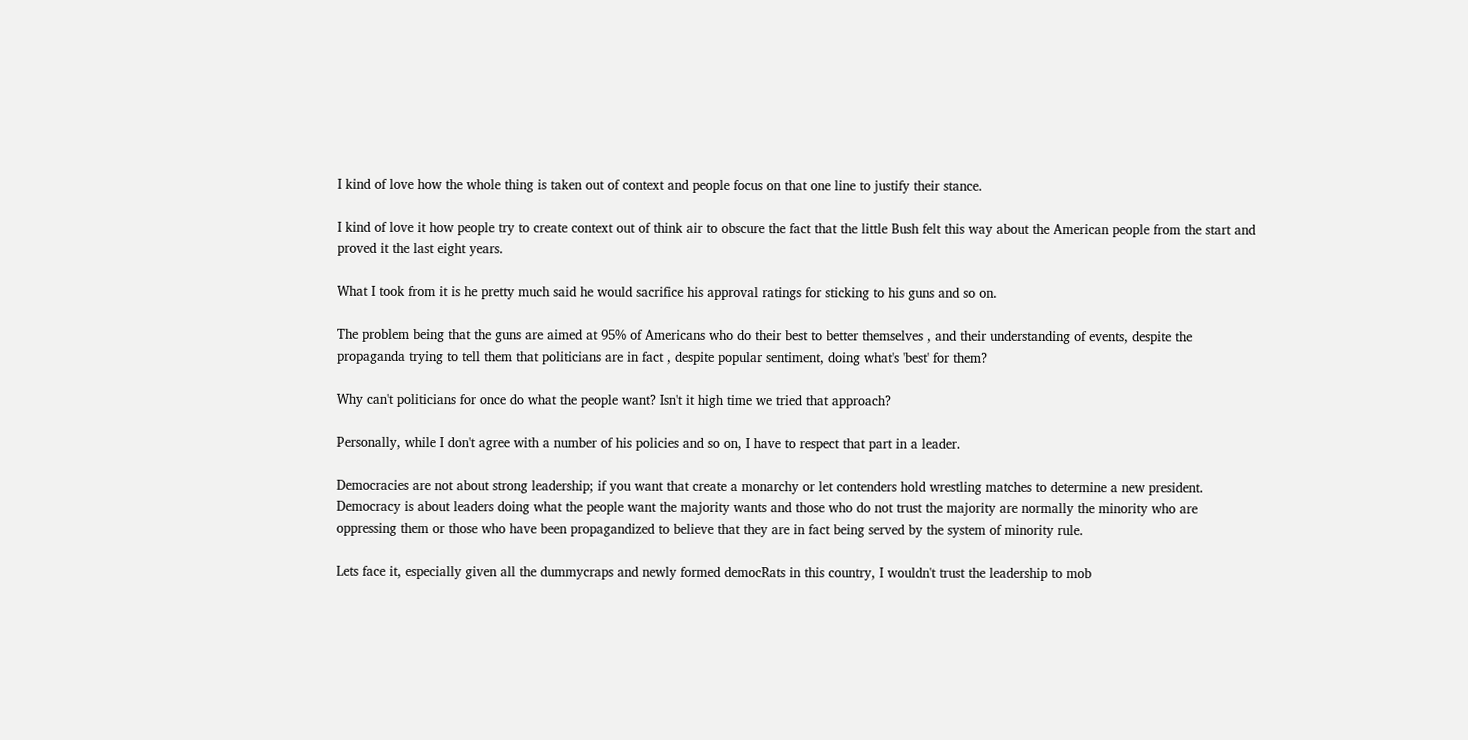I kind of love how the whole thing is taken out of context and people focus on that one line to justify their stance.

I kind of love it how people try to create context out of think air to obscure the fact that the little Bush felt this way about the American people from the start and proved it the last eight years.

What I took from it is he pretty much said he would sacrifice his approval ratings for sticking to his guns and so on.

The problem being that the guns are aimed at 95% of Americans who do their best to better themselves , and their understanding of events, despite the propaganda trying to tell them that politicians are in fact , despite popular sentiment, doing what's 'best' for them?

Why can't politicians for once do what the people want? Isn't it high time we tried that approach?

Personally, while I don't agree with a number of his policies and so on, I have to respect that part in a leader.

Democracies are not about strong leadership; if you want that create a monarchy or let contenders hold wrestling matches to determine a new president. Democracy is about leaders doing what the people want the majority wants and those who do not trust the majority are normally the minority who are oppressing them or those who have been propagandized to believe that they are in fact being served by the system of minority rule.

Lets face it, especially given all the dummycraps and newly formed democRats in this country, I wouldn't trust the leadership to mob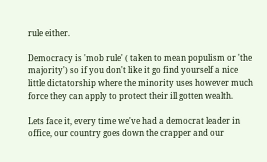rule either.

Democracy is 'mob rule' ( taken to mean populism or 'the majority') so if you don't like it go find yourself a nice little dictatorship where the minority uses however much force they can apply to protect their ill gotten wealth.

Lets face it, every time we've had a democrat leader in office, our country goes down the crapper and our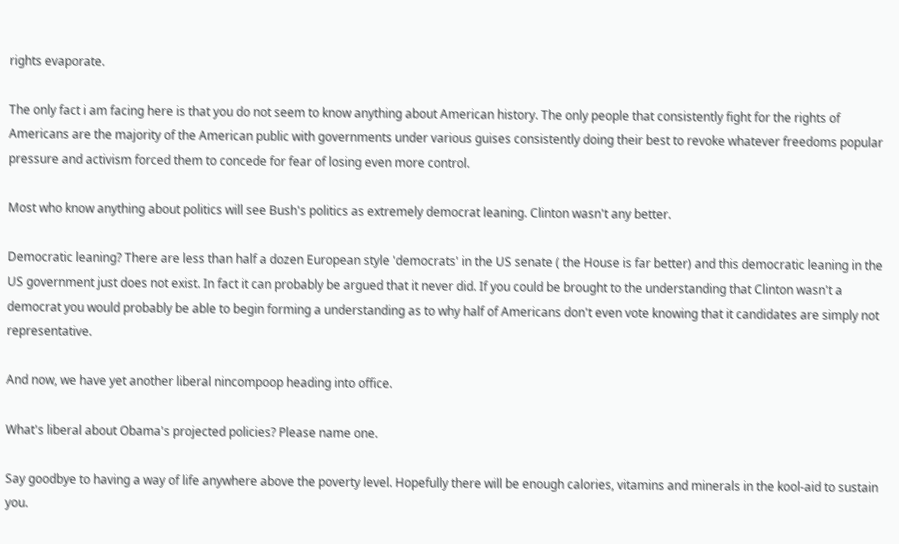rights evaporate.

The only fact i am facing here is that you do not seem to know anything about American history. The only people that consistently fight for the rights of Americans are the majority of the American public with governments under various guises consistently doing their best to revoke whatever freedoms popular pressure and activism forced them to concede for fear of losing even more control.

Most who know anything about politics will see Bush's politics as extremely democrat leaning. Clinton wasn't any better.

Democratic leaning? There are less than half a dozen European style 'democrats' in the US senate ( the House is far better) and this democratic leaning in the US government just does not exist. In fact it can probably be argued that it never did. If you could be brought to the understanding that Clinton wasn't a democrat you would probably be able to begin forming a understanding as to why half of Americans don't even vote knowing that it candidates are simply not representative.

And now, we have yet another liberal nincompoop heading into office.

What's liberal about Obama's projected policies? Please name one.

Say goodbye to having a way of life anywhere above the poverty level. Hopefully there will be enough calories, vitamins and minerals in the kool-aid to sustain you.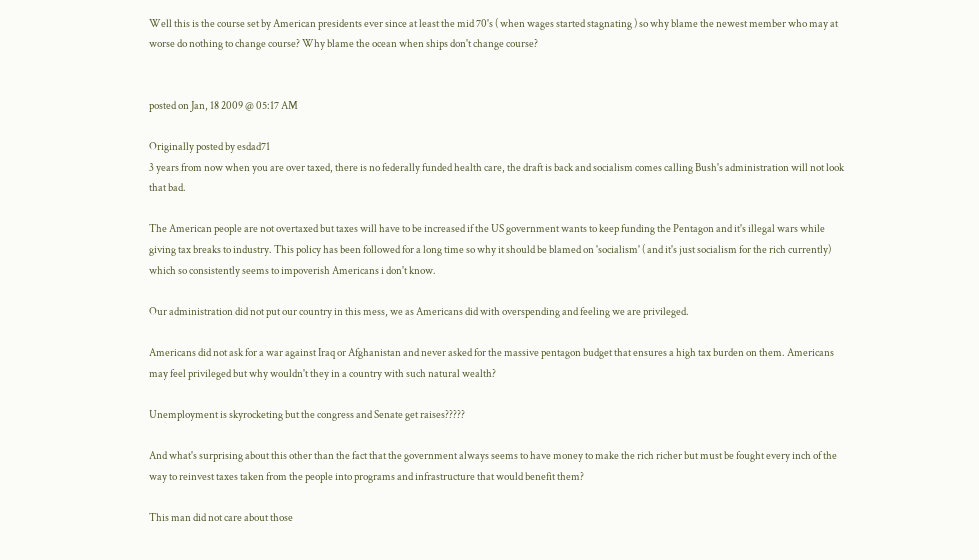Well this is the course set by American presidents ever since at least the mid 70's ( when wages started stagnating ) so why blame the newest member who may at worse do nothing to change course? Why blame the ocean when ships don't change course?


posted on Jan, 18 2009 @ 05:17 AM

Originally posted by esdad71
3 years from now when you are over taxed, there is no federally funded health care, the draft is back and socialism comes calling Bush's administration will not look that bad.

The American people are not overtaxed but taxes will have to be increased if the US government wants to keep funding the Pentagon and it's illegal wars while giving tax breaks to industry. This policy has been followed for a long time so why it should be blamed on 'socialism' ( and it's just socialism for the rich currently) which so consistently seems to impoverish Americans i don't know.

Our administration did not put our country in this mess, we as Americans did with overspending and feeling we are privileged.

Americans did not ask for a war against Iraq or Afghanistan and never asked for the massive pentagon budget that ensures a high tax burden on them. Americans may feel privileged but why wouldn't they in a country with such natural wealth?

Unemployment is skyrocketing but the congress and Senate get raises?????

And what's surprising about this other than the fact that the government always seems to have money to make the rich richer but must be fought every inch of the way to reinvest taxes taken from the people into programs and infrastructure that would benefit them?

This man did not care about those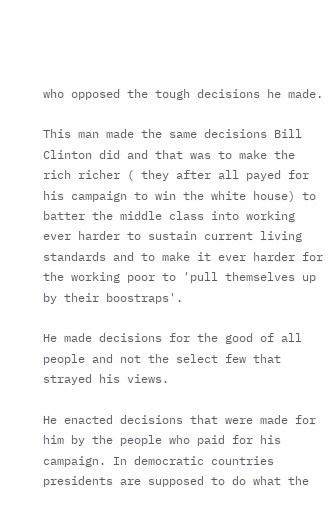who opposed the tough decisions he made.

This man made the same decisions Bill Clinton did and that was to make the rich richer ( they after all payed for his campaign to win the white house) to batter the middle class into working ever harder to sustain current living standards and to make it ever harder for the working poor to 'pull themselves up by their boostraps'.

He made decisions for the good of all people and not the select few that strayed his views.

He enacted decisions that were made for him by the people who paid for his campaign. In democratic countries presidents are supposed to do what the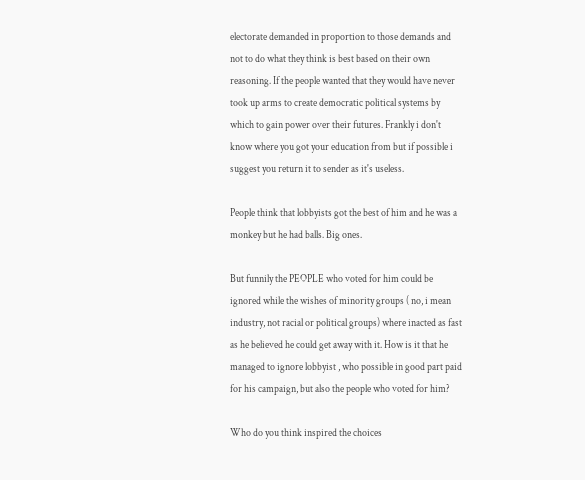electorate demanded in proportion to those demands and not to do what they think is best based on their own reasoning. If the people wanted that they would have never took up arms to create democratic political systems by which to gain power over their futures. Frankly i don't know where you got your education from but if possible i suggest you return it to sender as it's useless.

People think that lobbyists got the best of him and he was a monkey but he had balls. Big ones.

But funnily the PEOPLE who voted for him could be ignored while the wishes of minority groups ( no, i mean industry, not racial or political groups) where inacted as fast as he believed he could get away with it. How is it that he managed to ignore lobbyist , who possible in good part paid for his campaign, but also the people who voted for him?

Who do you think inspired the choices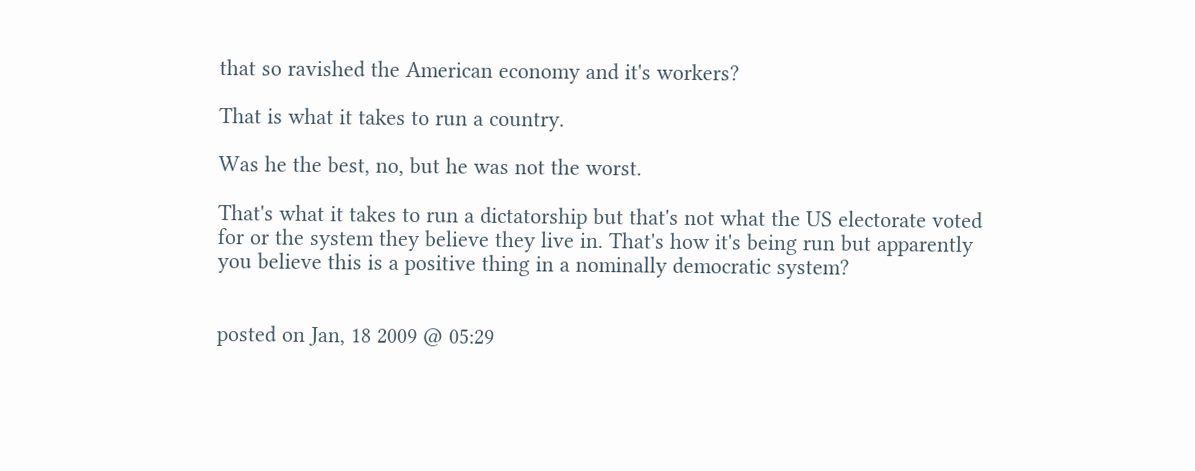that so ravished the American economy and it's workers?

That is what it takes to run a country.

Was he the best, no, but he was not the worst.

That's what it takes to run a dictatorship but that's not what the US electorate voted for or the system they believe they live in. That's how it's being run but apparently you believe this is a positive thing in a nominally democratic system?


posted on Jan, 18 2009 @ 05:29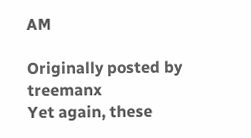AM

Originally posted by treemanx
Yet again, these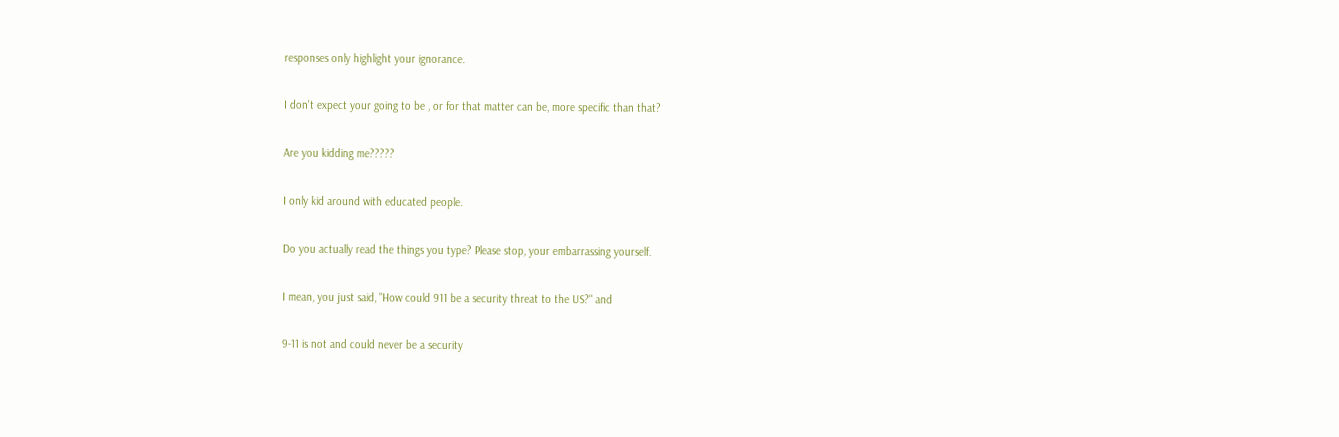responses only highlight your ignorance.

I don't expect your going to be , or for that matter can be, more specific than that?

Are you kidding me?????

I only kid around with educated people.

Do you actually read the things you type? Please stop, your embarrassing yourself.

I mean, you just said, "How could 911 be a security threat to the US?" and

9-11 is not and could never be a security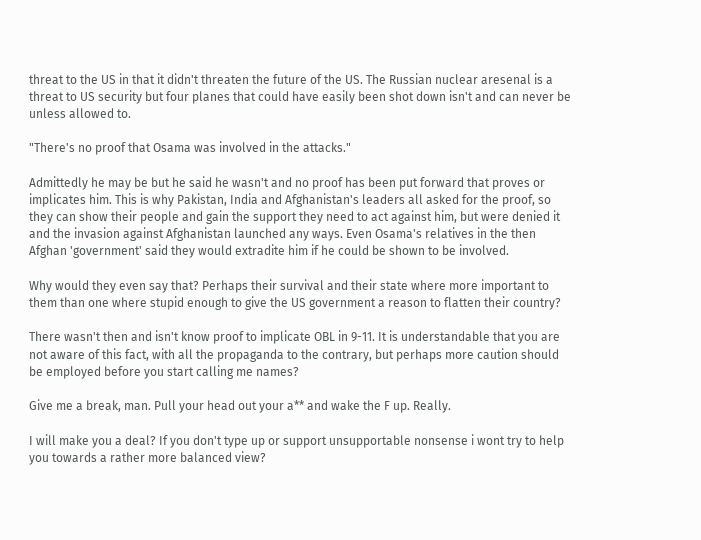threat to the US in that it didn't threaten the future of the US. The Russian nuclear aresenal is a threat to US security but four planes that could have easily been shot down isn't and can never be unless allowed to.

"There's no proof that Osama was involved in the attacks."

Admittedly he may be but he said he wasn't and no proof has been put forward that proves or implicates him. This is why Pakistan, India and Afghanistan's leaders all asked for the proof, so they can show their people and gain the support they need to act against him, but were denied it and the invasion against Afghanistan launched any ways. Even Osama's relatives in the then Afghan 'government' said they would extradite him if he could be shown to be involved.

Why would they even say that? Perhaps their survival and their state where more important to them than one where stupid enough to give the US government a reason to flatten their country?

There wasn't then and isn't know proof to implicate OBL in 9-11. It is understandable that you are not aware of this fact, with all the propaganda to the contrary, but perhaps more caution should be employed before you start calling me names?

Give me a break, man. Pull your head out your a** and wake the F up. Really.

I will make you a deal? If you don't type up or support unsupportable nonsense i wont try to help you towards a rather more balanced view?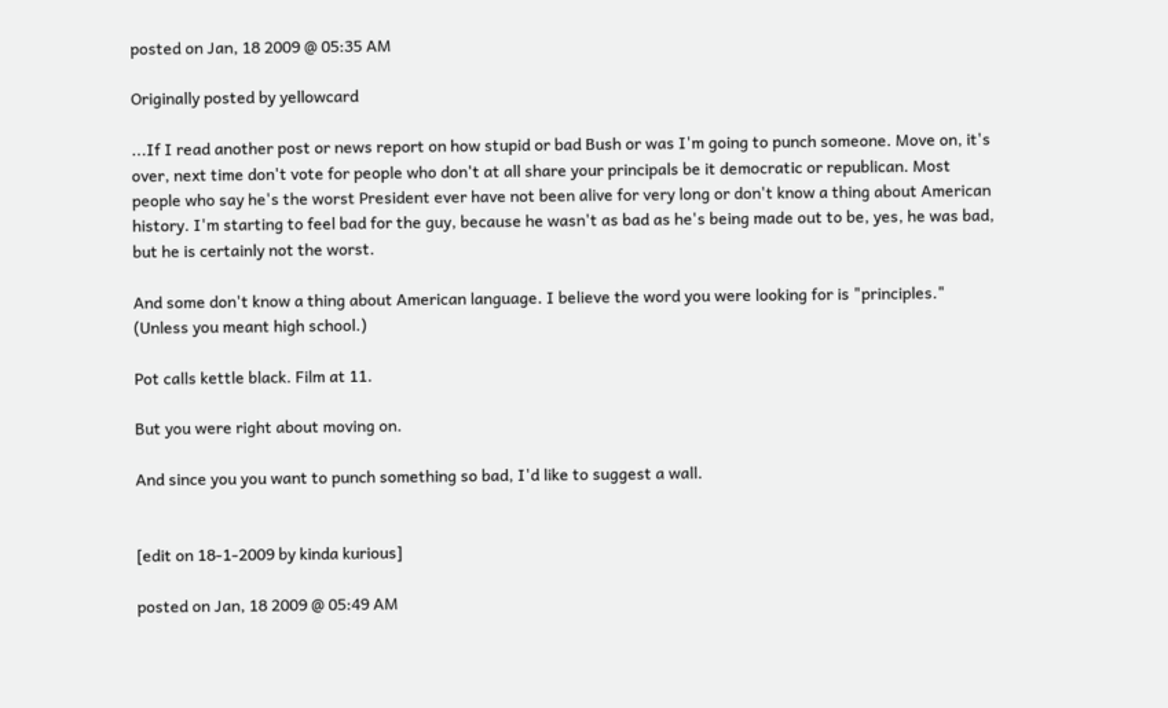posted on Jan, 18 2009 @ 05:35 AM

Originally posted by yellowcard

...If I read another post or news report on how stupid or bad Bush or was I'm going to punch someone. Move on, it's over, next time don't vote for people who don't at all share your principals be it democratic or republican. Most people who say he's the worst President ever have not been alive for very long or don't know a thing about American history. I'm starting to feel bad for the guy, because he wasn't as bad as he's being made out to be, yes, he was bad, but he is certainly not the worst.

And some don't know a thing about American language. I believe the word you were looking for is "principles." (Unless you meant high school.)

Pot calls kettle black. Film at 11.

But you were right about moving on.

And since you you want to punch something so bad, I'd like to suggest a wall.


[edit on 18-1-2009 by kinda kurious]

posted on Jan, 18 2009 @ 05:49 AM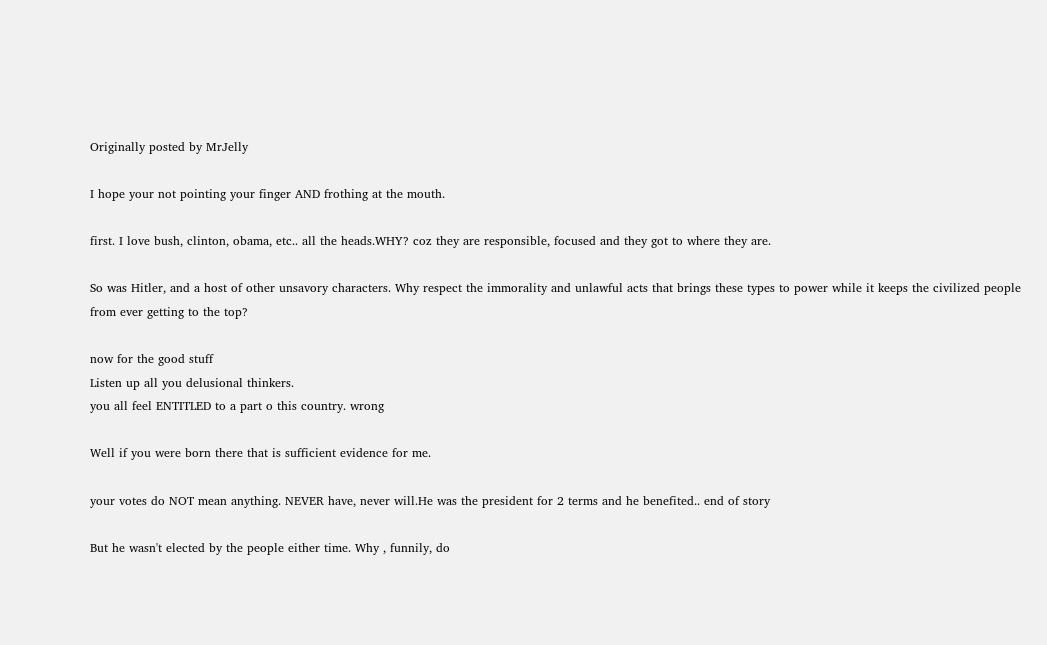Originally posted by MrJelly

I hope your not pointing your finger AND frothing at the mouth.

first. I love bush, clinton, obama, etc.. all the heads.WHY? coz they are responsible, focused and they got to where they are.

So was Hitler, and a host of other unsavory characters. Why respect the immorality and unlawful acts that brings these types to power while it keeps the civilized people from ever getting to the top?

now for the good stuff
Listen up all you delusional thinkers.
you all feel ENTITLED to a part o this country. wrong

Well if you were born there that is sufficient evidence for me.

your votes do NOT mean anything. NEVER have, never will.He was the president for 2 terms and he benefited.. end of story

But he wasn't elected by the people either time. Why , funnily, do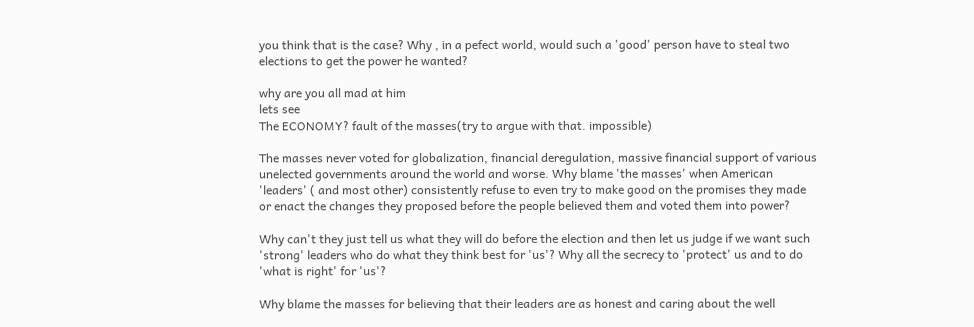you think that is the case? Why , in a pefect world, would such a 'good' person have to steal two elections to get the power he wanted?

why are you all mad at him
lets see
The ECONOMY? fault of the masses(try to argue with that. impossible)

The masses never voted for globalization, financial deregulation, massive financial support of various unelected governments around the world and worse. Why blame 'the masses' when American 'leaders' ( and most other) consistently refuse to even try to make good on the promises they made or enact the changes they proposed before the people believed them and voted them into power?

Why can't they just tell us what they will do before the election and then let us judge if we want such 'strong' leaders who do what they think best for 'us'? Why all the secrecy to 'protect' us and to do 'what is right' for 'us'?

Why blame the masses for believing that their leaders are as honest and caring about the well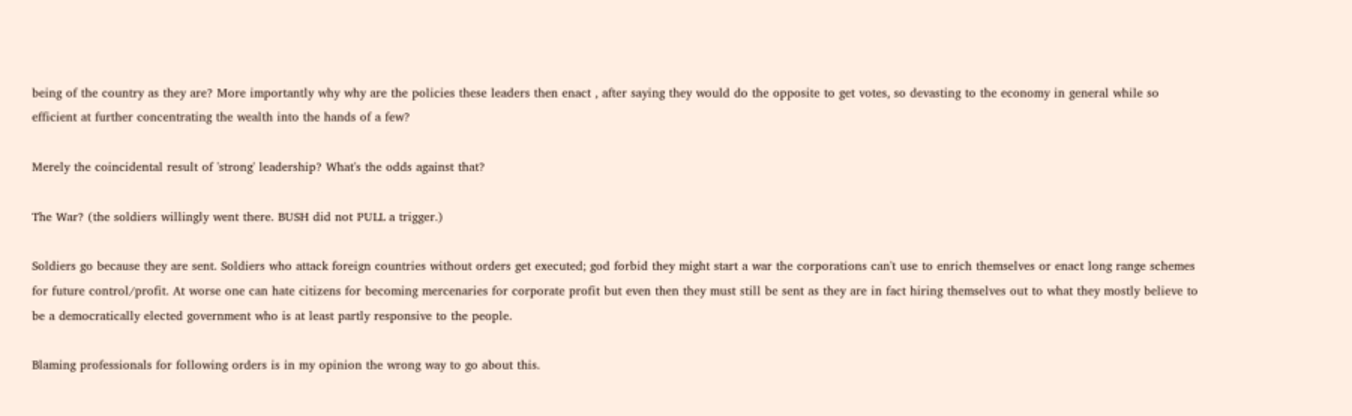being of the country as they are? More importantly why why are the policies these leaders then enact , after saying they would do the opposite to get votes, so devasting to the economy in general while so efficient at further concentrating the wealth into the hands of a few?

Merely the coincidental result of 'strong' leadership? What's the odds against that?

The War? (the soldiers willingly went there. BUSH did not PULL a trigger.)

Soldiers go because they are sent. Soldiers who attack foreign countries without orders get executed; god forbid they might start a war the corporations can't use to enrich themselves or enact long range schemes for future control/profit. At worse one can hate citizens for becoming mercenaries for corporate profit but even then they must still be sent as they are in fact hiring themselves out to what they mostly believe to be a democratically elected government who is at least partly responsive to the people.

Blaming professionals for following orders is in my opinion the wrong way to go about this.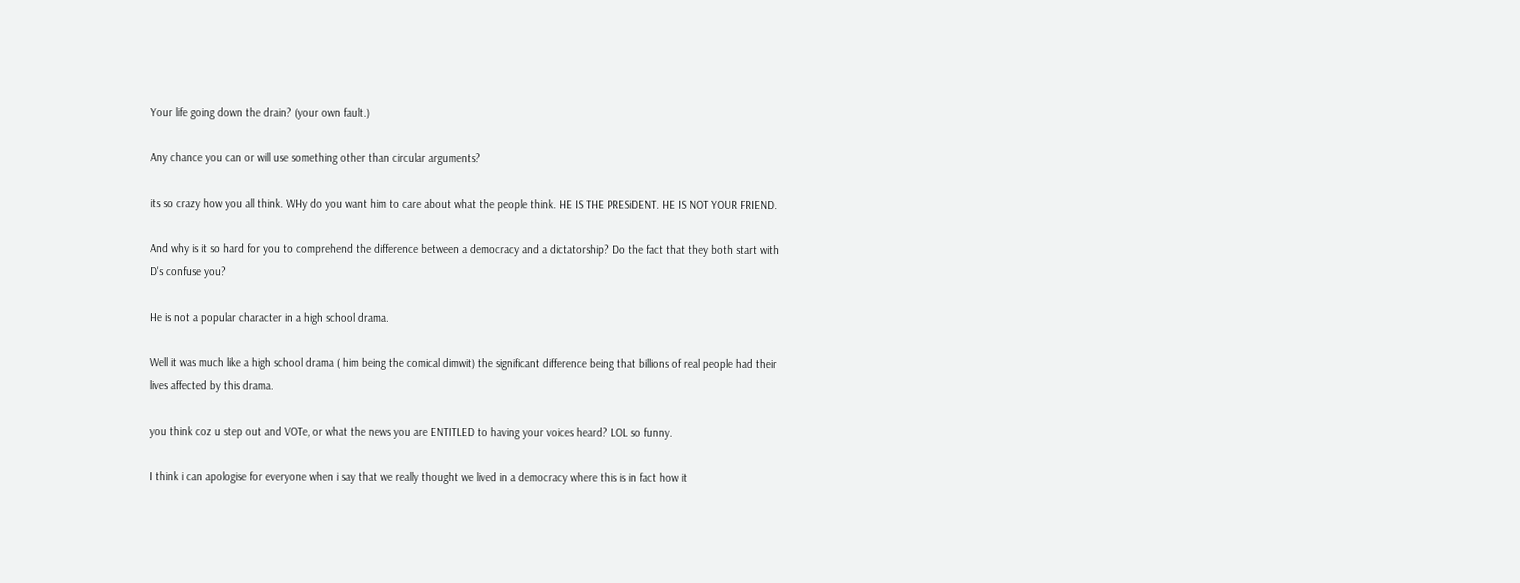Your life going down the drain? (your own fault.)

Any chance you can or will use something other than circular arguments?

its so crazy how you all think. WHy do you want him to care about what the people think. HE IS THE PRESiDENT. HE IS NOT YOUR FRIEND.

And why is it so hard for you to comprehend the difference between a democracy and a dictatorship? Do the fact that they both start with D's confuse you?

He is not a popular character in a high school drama.

Well it was much like a high school drama ( him being the comical dimwit) the significant difference being that billions of real people had their lives affected by this drama.

you think coz u step out and VOTe, or what the news you are ENTITLED to having your voices heard? LOL so funny.

I think i can apologise for everyone when i say that we really thought we lived in a democracy where this is in fact how it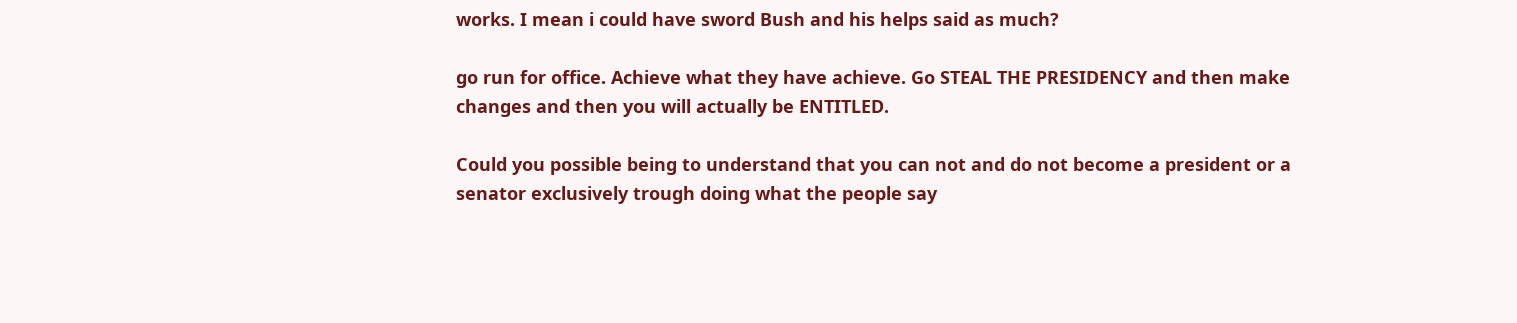works. I mean i could have sword Bush and his helps said as much?

go run for office. Achieve what they have achieve. Go STEAL THE PRESIDENCY and then make changes and then you will actually be ENTITLED.

Could you possible being to understand that you can not and do not become a president or a senator exclusively trough doing what the people say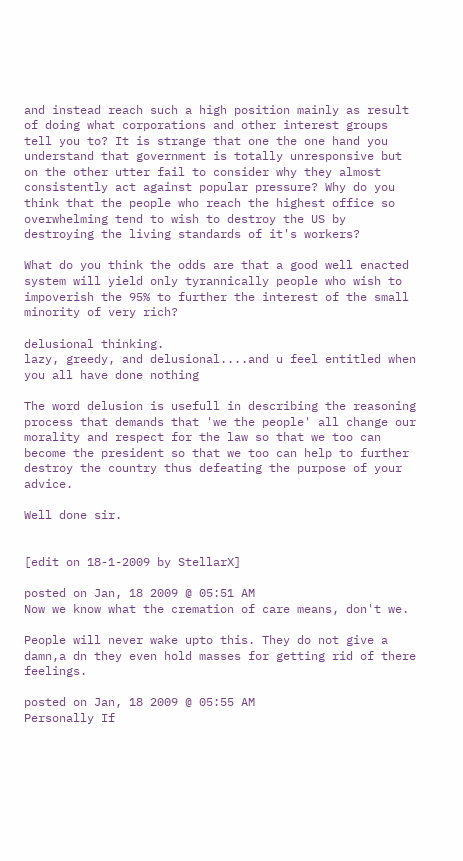and instead reach such a high position mainly as result of doing what corporations and other interest groups tell you to? It is strange that one the one hand you understand that government is totally unresponsive but on the other utter fail to consider why they almost consistently act against popular pressure? Why do you think that the people who reach the highest office so overwhelming tend to wish to destroy the US by destroying the living standards of it's workers?

What do you think the odds are that a good well enacted system will yield only tyrannically people who wish to impoverish the 95% to further the interest of the small minority of very rich?

delusional thinking.
lazy, greedy, and delusional....and u feel entitled when you all have done nothing

The word delusion is usefull in describing the reasoning process that demands that 'we the people' all change our morality and respect for the law so that we too can become the president so that we too can help to further destroy the country thus defeating the purpose of your advice.

Well done sir.


[edit on 18-1-2009 by StellarX]

posted on Jan, 18 2009 @ 05:51 AM
Now we know what the cremation of care means, don't we.

People will never wake upto this. They do not give a damn,a dn they even hold masses for getting rid of there feelings.

posted on Jan, 18 2009 @ 05:55 AM
Personally If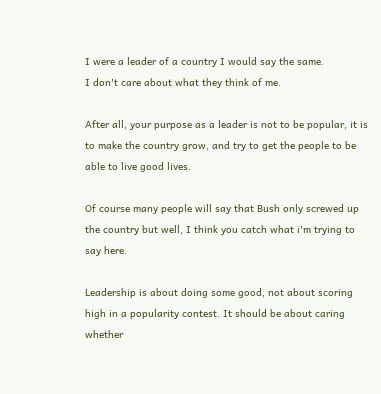I were a leader of a country I would say the same.
I don't care about what they think of me.

After all, your purpose as a leader is not to be popular, it is to make the country grow, and try to get the people to be able to live good lives.

Of course many people will say that Bush only screwed up the country but well, I think you catch what i'm trying to say here.

Leadership is about doing some good, not about scoring high in a popularity contest. It should be about caring whether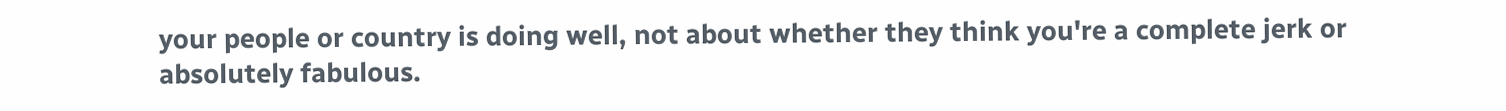your people or country is doing well, not about whether they think you're a complete jerk or absolutely fabulous.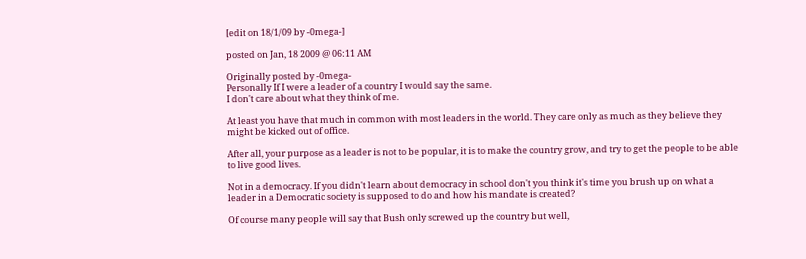[edit on 18/1/09 by -0mega-]

posted on Jan, 18 2009 @ 06:11 AM

Originally posted by -0mega-
Personally If I were a leader of a country I would say the same.
I don't care about what they think of me.

At least you have that much in common with most leaders in the world. They care only as much as they believe they might be kicked out of office.

After all, your purpose as a leader is not to be popular, it is to make the country grow, and try to get the people to be able to live good lives.

Not in a democracy. If you didn't learn about democracy in school don't you think it's time you brush up on what a leader in a Democratic society is supposed to do and how his mandate is created?

Of course many people will say that Bush only screwed up the country but well,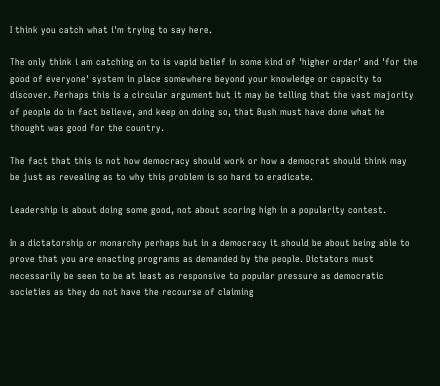I think you catch what i'm trying to say here.

The only think i am catching on to is vapid belief in some kind of 'higher order' and 'for the good of everyone' system in place somewhere beyond your knowledge or capacity to discover. Perhaps this is a circular argument but it may be telling that the vast majority of people do in fact believe, and keep on doing so, that Bush must have done what he thought was good for the country.

The fact that this is not how democracy should work or how a democrat should think may be just as revealing as to why this problem is so hard to eradicate.

Leadership is about doing some good, not about scoring high in a popularity contest.

In a dictatorship or monarchy perhaps but in a democracy it should be about being able to prove that you are enacting programs as demanded by the people. Dictators must necessarily be seen to be at least as responsive to popular pressure as democratic societies as they do not have the recourse of claiming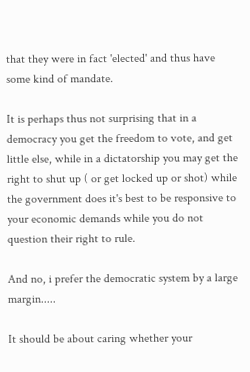that they were in fact 'elected' and thus have some kind of mandate.

It is perhaps thus not surprising that in a democracy you get the freedom to vote, and get little else, while in a dictatorship you may get the right to shut up ( or get locked up or shot) while the government does it's best to be responsive to your economic demands while you do not question their right to rule.

And no, i prefer the democratic system by a large margin.....

It should be about caring whether your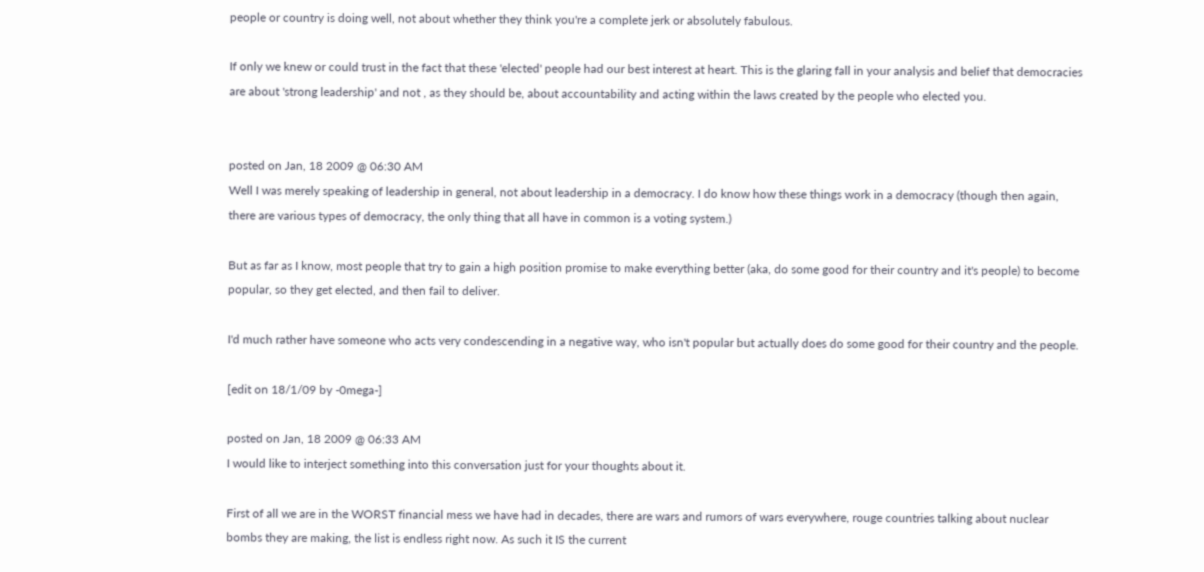people or country is doing well, not about whether they think you're a complete jerk or absolutely fabulous.

If only we knew or could trust in the fact that these 'elected' people had our best interest at heart. This is the glaring fall in your analysis and belief that democracies are about 'strong leadership' and not , as they should be, about accountability and acting within the laws created by the people who elected you.


posted on Jan, 18 2009 @ 06:30 AM
Well I was merely speaking of leadership in general, not about leadership in a democracy. I do know how these things work in a democracy (though then again, there are various types of democracy, the only thing that all have in common is a voting system.)

But as far as I know, most people that try to gain a high position promise to make everything better (aka, do some good for their country and it's people) to become popular, so they get elected, and then fail to deliver.

I'd much rather have someone who acts very condescending in a negative way, who isn't popular but actually does do some good for their country and the people.

[edit on 18/1/09 by -0mega-]

posted on Jan, 18 2009 @ 06:33 AM
I would like to interject something into this conversation just for your thoughts about it.

First of all we are in the WORST financial mess we have had in decades, there are wars and rumors of wars everywhere, rouge countries talking about nuclear bombs they are making, the list is endless right now. As such it IS the current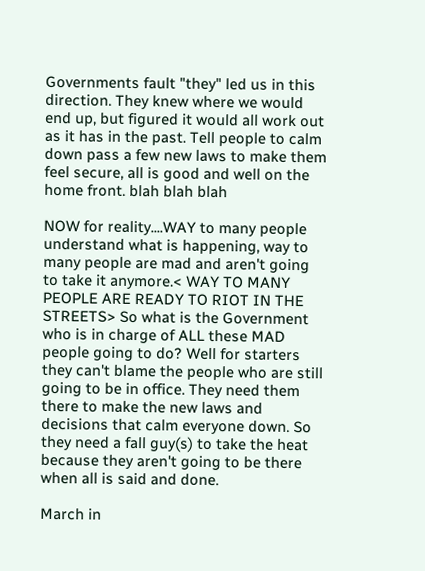Governments fault "they" led us in this direction. They knew where we would end up, but figured it would all work out as it has in the past. Tell people to calm down pass a few new laws to make them feel secure, all is good and well on the home front. blah blah blah

NOW for reality....WAY to many people understand what is happening, way to many people are mad and aren't going to take it anymore.< WAY TO MANY PEOPLE ARE READY TO RIOT IN THE STREETS> So what is the Government who is in charge of ALL these MAD people going to do? Well for starters they can't blame the people who are still going to be in office. They need them there to make the new laws and decisions that calm everyone down. So they need a fall guy(s) to take the heat because they aren't going to be there when all is said and done.

March in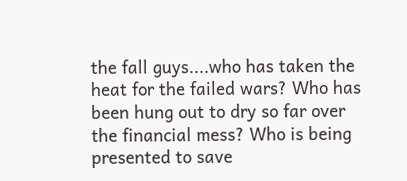the fall guys....who has taken the heat for the failed wars? Who has been hung out to dry so far over the financial mess? Who is being presented to save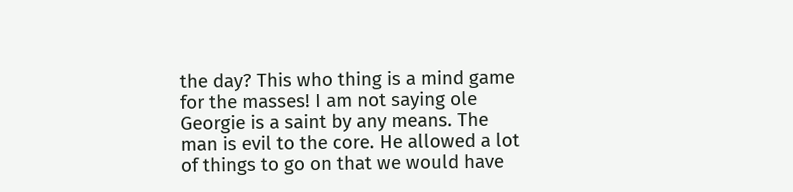the day? This who thing is a mind game for the masses! I am not saying ole Georgie is a saint by any means. The man is evil to the core. He allowed a lot of things to go on that we would have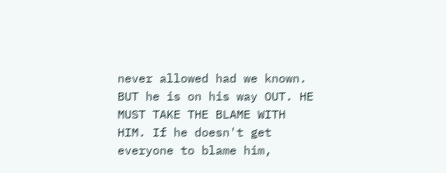never allowed had we known. BUT he is on his way OUT. HE MUST TAKE THE BLAME WITH HIM. If he doesn't get everyone to blame him,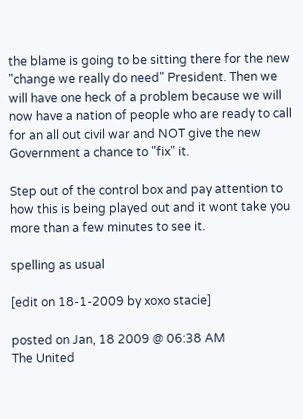the blame is going to be sitting there for the new "change we really do need" President. Then we will have one heck of a problem because we will now have a nation of people who are ready to call for an all out civil war and NOT give the new Government a chance to "fix" it.

Step out of the control box and pay attention to how this is being played out and it wont take you more than a few minutes to see it.

spelling as usual

[edit on 18-1-2009 by xoxo stacie]

posted on Jan, 18 2009 @ 06:38 AM
The United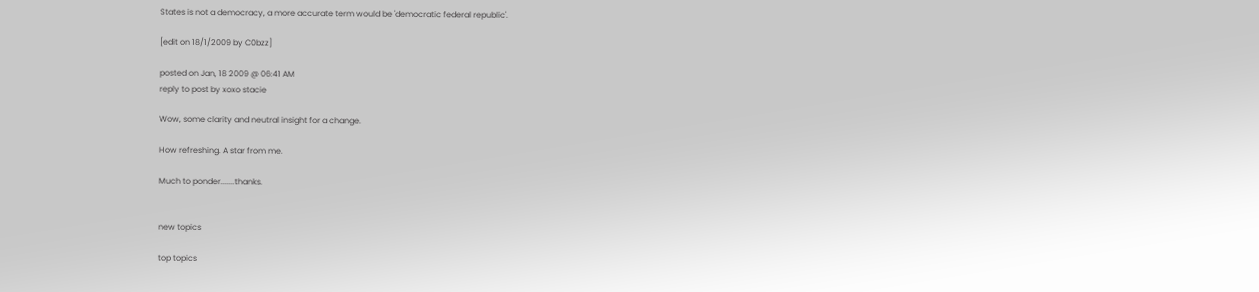States is not a democracy, a more accurate term would be 'democratic federal republic'.

[edit on 18/1/2009 by C0bzz]

posted on Jan, 18 2009 @ 06:41 AM
reply to post by xoxo stacie

Wow, some clarity and neutral insight for a change.

How refreshing. A star from me.

Much to ponder.......thanks.


new topics

top topics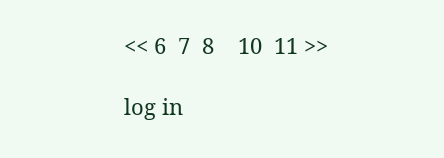<< 6  7  8    10  11 >>

log in